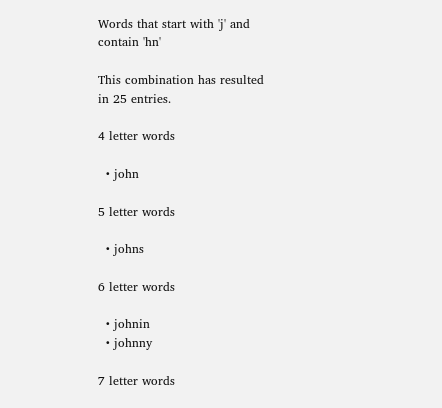Words that start with 'j' and contain 'hn'

This combination has resulted in 25 entries.

4 letter words

  • john

5 letter words

  • johns

6 letter words

  • johnin
  • johnny

7 letter words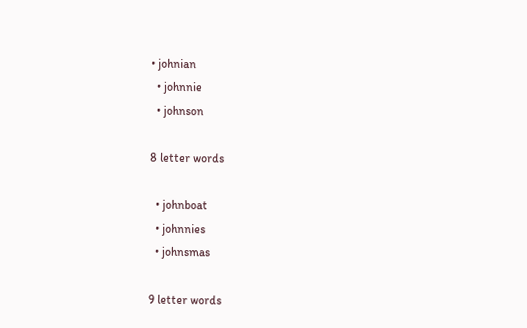• johnian
  • johnnie
  • johnson

8 letter words

  • johnboat
  • johnnies
  • johnsmas

9 letter words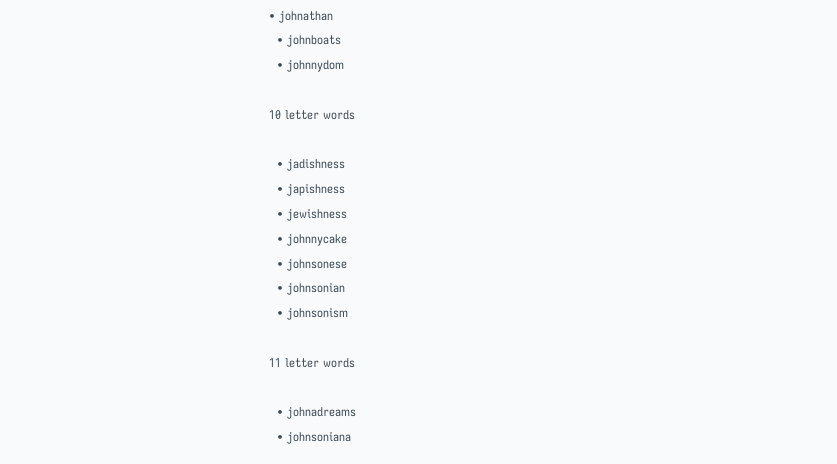• johnathan
  • johnboats
  • johnnydom

10 letter words

  • jadishness
  • japishness
  • jewishness
  • johnnycake
  • johnsonese
  • johnsonian
  • johnsonism

11 letter words

  • johnadreams
  • johnsoniana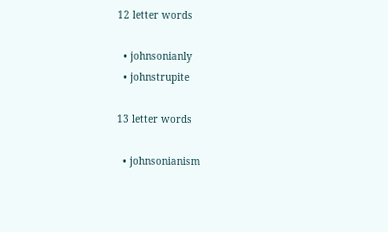12 letter words

  • johnsonianly
  • johnstrupite

13 letter words

  • johnsonianism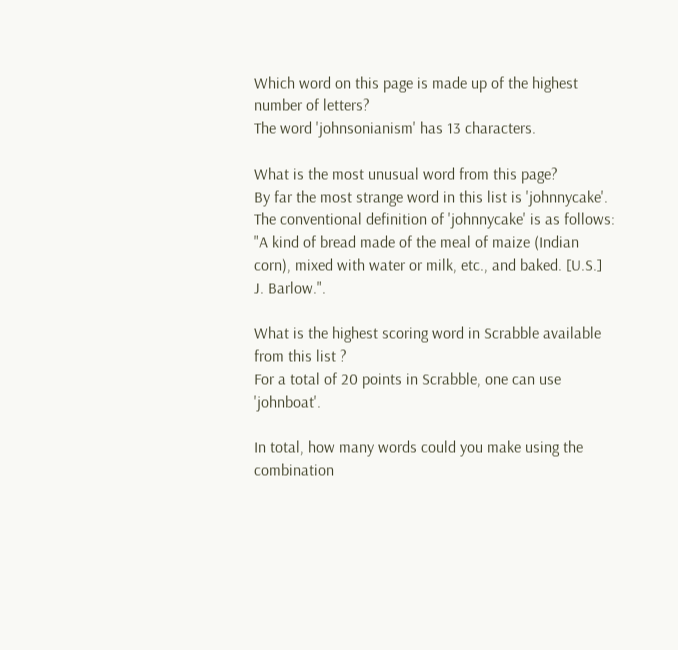Which word on this page is made up of the highest number of letters?
The word 'johnsonianism' has 13 characters.

What is the most unusual word from this page?
By far the most strange word in this list is 'johnnycake'. The conventional definition of 'johnnycake' is as follows: "A kind of bread made of the meal of maize (Indian corn), mixed with water or milk, etc., and baked. [U.S.] J. Barlow.".

What is the highest scoring word in Scrabble available from this list ?
For a total of 20 points in Scrabble, one can use 'johnboat'.

In total, how many words could you make using the combination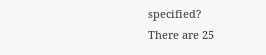specified?
There are 25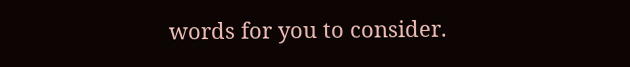words for you to consider.